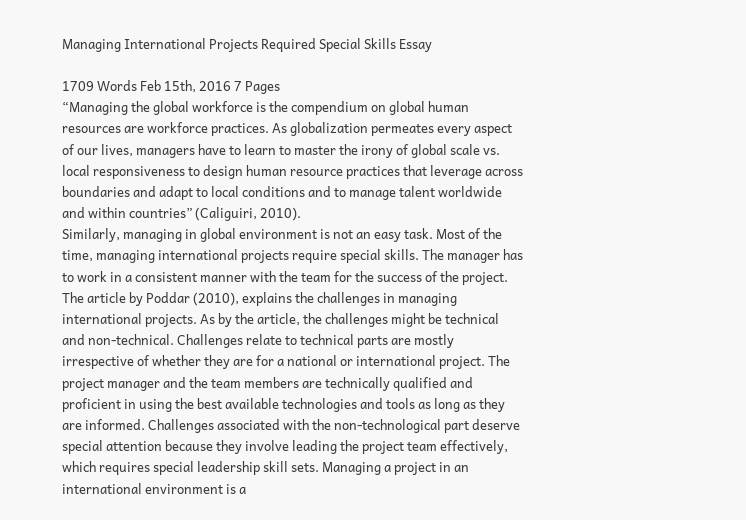Managing International Projects Required Special Skills Essay

1709 Words Feb 15th, 2016 7 Pages
“Managing the global workforce is the compendium on global human resources are workforce practices. As globalization permeates every aspect of our lives, managers have to learn to master the irony of global scale vs. local responsiveness to design human resource practices that leverage across boundaries and adapt to local conditions and to manage talent worldwide and within countries” (Caliguiri, 2010).
Similarly, managing in global environment is not an easy task. Most of the time, managing international projects require special skills. The manager has to work in a consistent manner with the team for the success of the project. The article by Poddar (2010), explains the challenges in managing international projects. As by the article, the challenges might be technical and non-technical. Challenges relate to technical parts are mostly irrespective of whether they are for a national or international project. The project manager and the team members are technically qualified and proficient in using the best available technologies and tools as long as they are informed. Challenges associated with the non-technological part deserve special attention because they involve leading the project team effectively, which requires special leadership skill sets. Managing a project in an international environment is a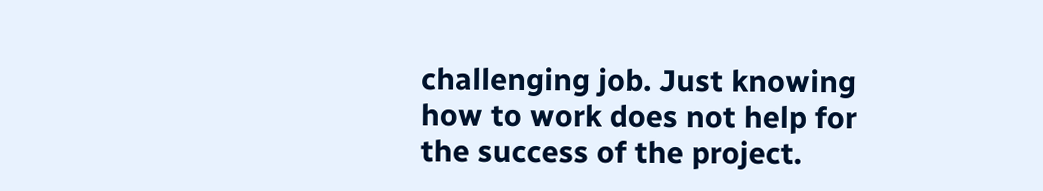challenging job. Just knowing how to work does not help for the success of the project.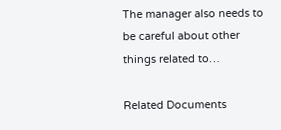The manager also needs to be careful about other things related to…

Related Documents